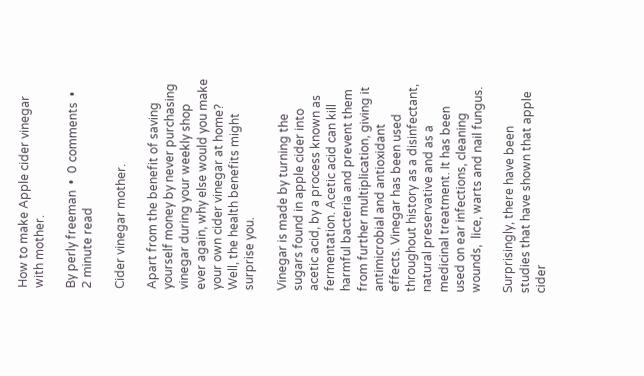How to make Apple cider vinegar with mother.

By perly freeman  •  0 comments  •   2 minute read

Cider vinegar mother.

Apart from the benefit of saving yourself money by never purchasing vinegar during your weekly shop ever again, why else would you make your own cider vinegar at home? Well, the health benefits might surprise you.

Vinegar is made by turning the sugars found in apple cider into acetic acid, by a process known as fermentation. Acetic acid can kill harmful bacteria and prevent them from further multiplication, giving it antimicrobial and antioxidant effects. Vinegar has been used throughout history as a disinfectant, natural preservative and as a medicinal treatment. It has been used on ear infections, cleaning wounds,  lice, warts and nail fungus.

Surprisingly, there have been studies that have shown that apple cider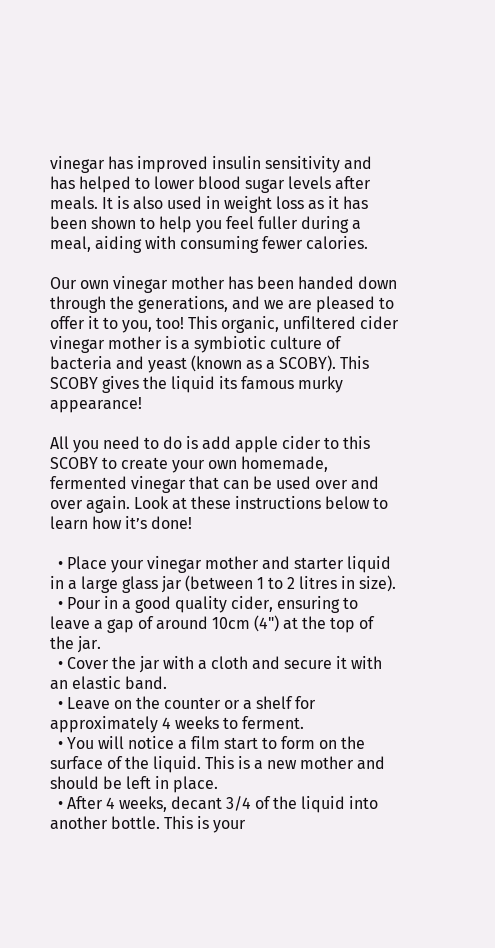vinegar has improved insulin sensitivity and has helped to lower blood sugar levels after meals. It is also used in weight loss as it has been shown to help you feel fuller during a meal, aiding with consuming fewer calories.

Our own vinegar mother has been handed down through the generations, and we are pleased to offer it to you, too! This organic, unfiltered cider vinegar mother is a symbiotic culture of bacteria and yeast (known as a SCOBY). This SCOBY gives the liquid its famous murky appearance!

All you need to do is add apple cider to this SCOBY to create your own homemade, fermented vinegar that can be used over and over again. Look at these instructions below to learn how it’s done!

  • Place your vinegar mother and starter liquid in a large glass jar (between 1 to 2 litres in size).
  • Pour in a good quality cider, ensuring to leave a gap of around 10cm (4") at the top of the jar.
  • Cover the jar with a cloth and secure it with an elastic band.
  • Leave on the counter or a shelf for approximately 4 weeks to ferment.
  • You will notice a film start to form on the surface of the liquid. This is a new mother and should be left in place.
  • After 4 weeks, decant 3/4 of the liquid into another bottle. This is your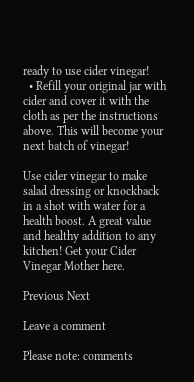ready to use cider vinegar!
  • Refill your original jar with cider and cover it with the cloth as per the instructions above. This will become your next batch of vinegar!

Use cider vinegar to make salad dressing or knockback in a shot with water for a health boost. A great value and healthy addition to any kitchen! Get your Cider Vinegar Mother here.

Previous Next

Leave a comment

Please note: comments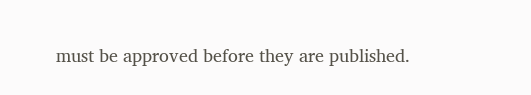must be approved before they are published.